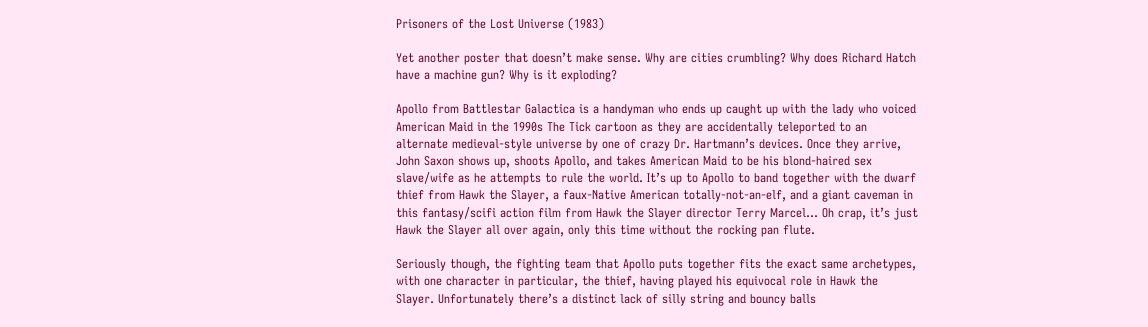Prisoners of the Lost Universe (1983)

Yet another poster that doesn’t make sense. Why are cities crumbling? Why does Richard Hatch have a machine gun? Why is it exploding?

Apollo from Battlestar Galactica is a handyman who ends up caught up with the lady who voiced American Maid in the 1990s The Tick cartoon as they are accidentally teleported to an alternate medieval-style universe by one of crazy Dr. Hartmann’s devices. Once they arrive, John Saxon shows up, shoots Apollo, and takes American Maid to be his blond-haired sex slave/wife as he attempts to rule the world. It’s up to Apollo to band together with the dwarf thief from Hawk the Slayer, a faux-Native American totally-not-an-elf, and a giant caveman in this fantasy/scifi action film from Hawk the Slayer director Terry Marcel… Oh crap, it’s just Hawk the Slayer all over again, only this time without the rocking pan flute.

Seriously though, the fighting team that Apollo puts together fits the exact same archetypes, with one character in particular, the thief, having played his equivocal role in Hawk the Slayer. Unfortunately there’s a distinct lack of silly string and bouncy balls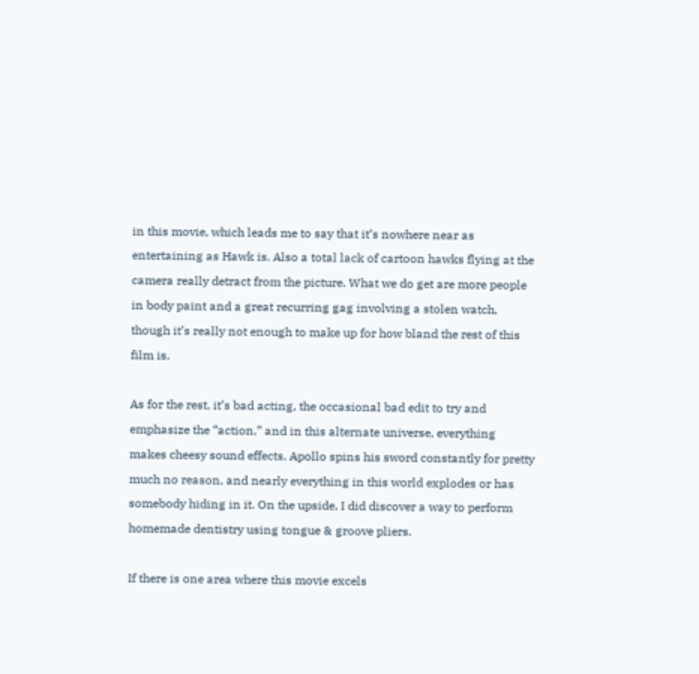in this movie, which leads me to say that it’s nowhere near as entertaining as Hawk is. Also a total lack of cartoon hawks flying at the camera really detract from the picture. What we do get are more people in body paint and a great recurring gag involving a stolen watch, though it’s really not enough to make up for how bland the rest of this film is.

As for the rest, it’s bad acting, the occasional bad edit to try and emphasize the “action,” and in this alternate universe, everything makes cheesy sound effects. Apollo spins his sword constantly for pretty much no reason, and nearly everything in this world explodes or has somebody hiding in it. On the upside, I did discover a way to perform homemade dentistry using tongue & groove pliers.

If there is one area where this movie excels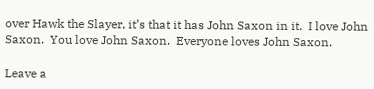over Hawk the Slayer, it’s that it has John Saxon in it.  I love John Saxon.  You love John Saxon.  Everyone loves John Saxon.

Leave a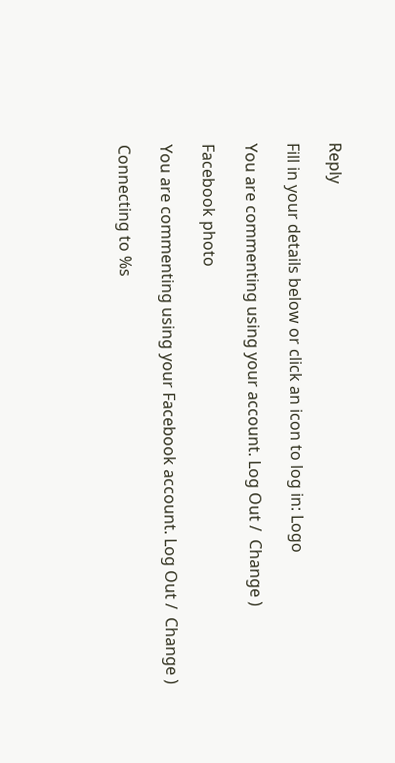Reply

Fill in your details below or click an icon to log in: Logo

You are commenting using your account. Log Out /  Change )

Facebook photo

You are commenting using your Facebook account. Log Out /  Change )

Connecting to %s